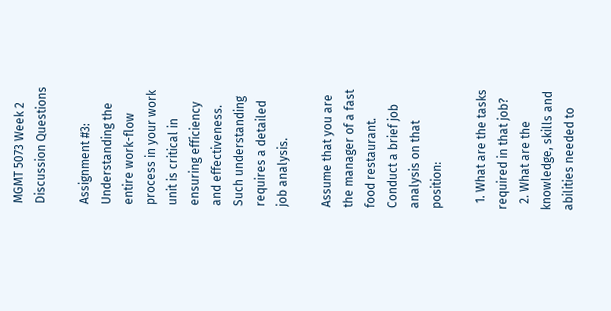MGMT 5073 Week 2 Discussion Questions

Assignment #3: Understanding the entire work-flow process in your work unit is critical in ensuring efficiency and effectiveness. Such understanding requires a detailed job analysis.

Assume that you are the manager of a fast food restaurant. Conduct a brief job analysis on that position:

  1. What are the tasks required in that job?
  2. What are the knowledge, skills and abilities needed to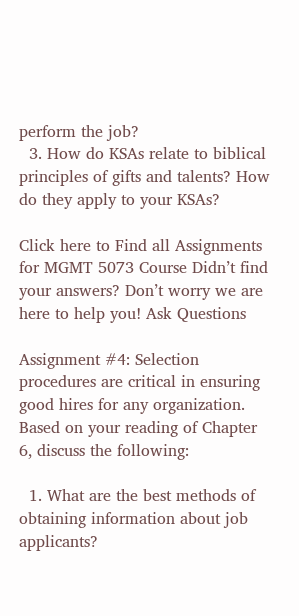perform the job?
  3. How do KSAs relate to biblical principles of gifts and talents? How do they apply to your KSAs?

Click here to Find all Assignments for MGMT 5073 Course Didn’t find your answers? Don’t worry we are here to help you! Ask Questions

Assignment #4: Selection procedures are critical in ensuring good hires for any organization. Based on your reading of Chapter 6, discuss the following:

  1. What are the best methods of obtaining information about job applicants?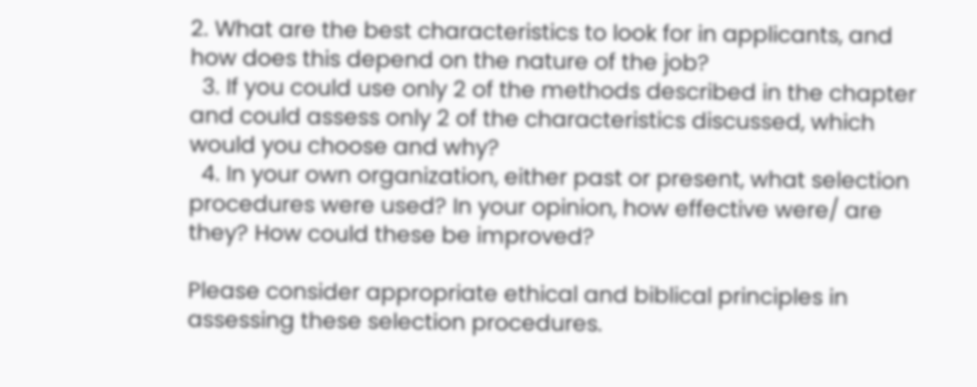2. What are the best characteristics to look for in applicants, and how does this depend on the nature of the job?
  3. If you could use only 2 of the methods described in the chapter and could assess only 2 of the characteristics discussed, which would you choose and why?
  4. In your own organization, either past or present, what selection procedures were used? In your opinion, how effective were/ are they? How could these be improved?

Please consider appropriate ethical and biblical principles in assessing these selection procedures.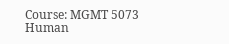Course: MGMT 5073 Human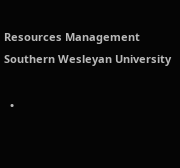Resources Management
Southern Wesleyan University

  •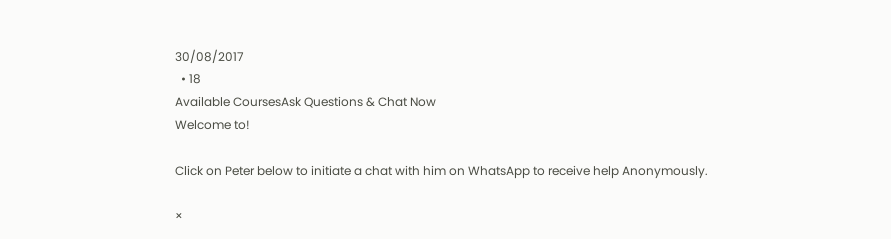30/08/2017
  • 18
Available CoursesAsk Questions & Chat Now
Welcome to!

Click on Peter below to initiate a chat with him on WhatsApp to receive help Anonymously.

×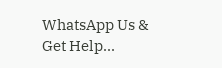WhatsApp Us & Get Help...